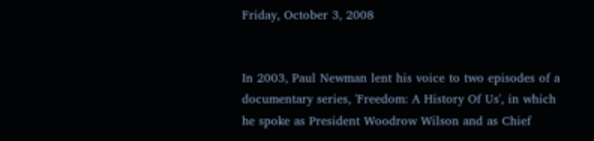Friday, October 3, 2008


In 2003, Paul Newman lent his voice to two episodes of a documentary series, 'Freedom: A History Of Us', in which he spoke as President Woodrow Wilson and as Chief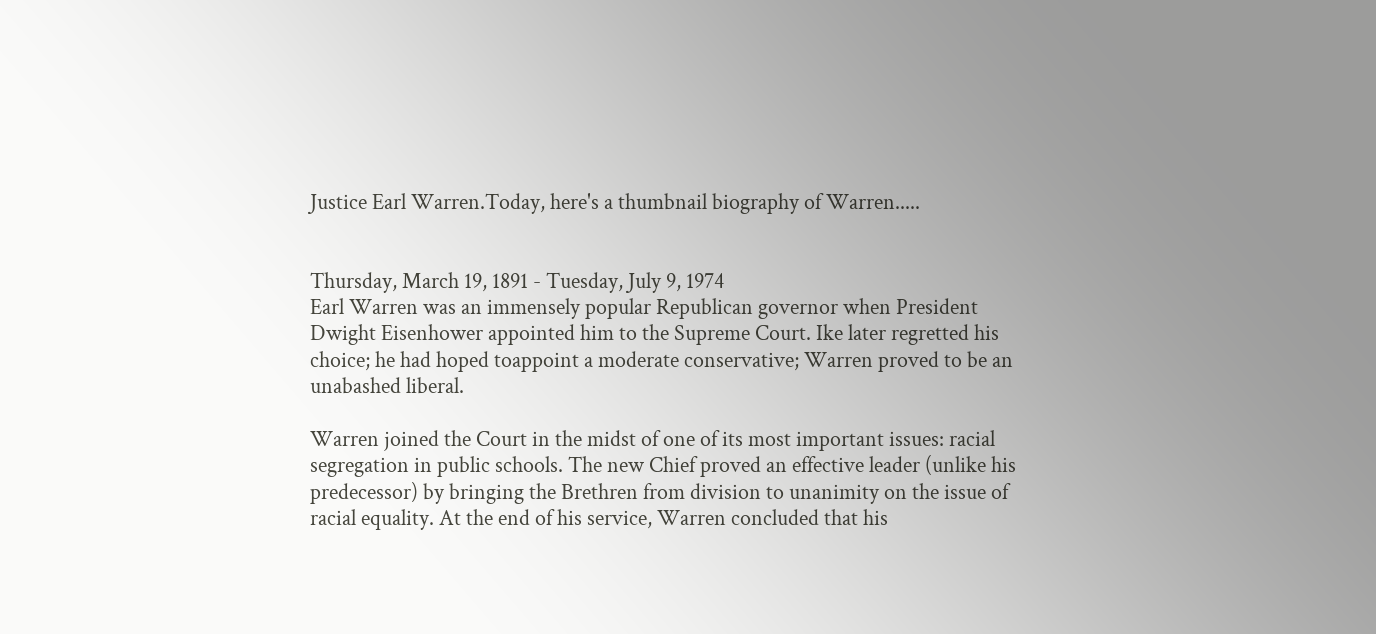Justice Earl Warren.Today, here's a thumbnail biography of Warren.....


Thursday, March 19, 1891 - Tuesday, July 9, 1974
Earl Warren was an immensely popular Republican governor when President Dwight Eisenhower appointed him to the Supreme Court. Ike later regretted his choice; he had hoped toappoint a moderate conservative; Warren proved to be an unabashed liberal.

Warren joined the Court in the midst of one of its most important issues: racial segregation in public schools. The new Chief proved an effective leader (unlike his predecessor) by bringing the Brethren from division to unanimity on the issue of racial equality. At the end of his service, Warren concluded that his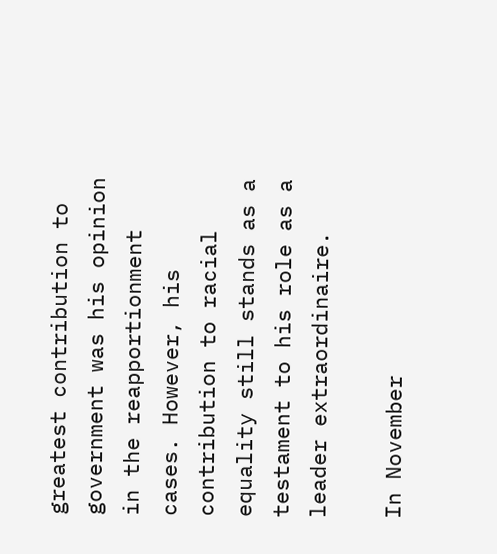greatest contribution to government was his opinion in the reapportionment cases. However, his contribution to racial equality still stands as a testament to his role as a leader extraordinaire.

In November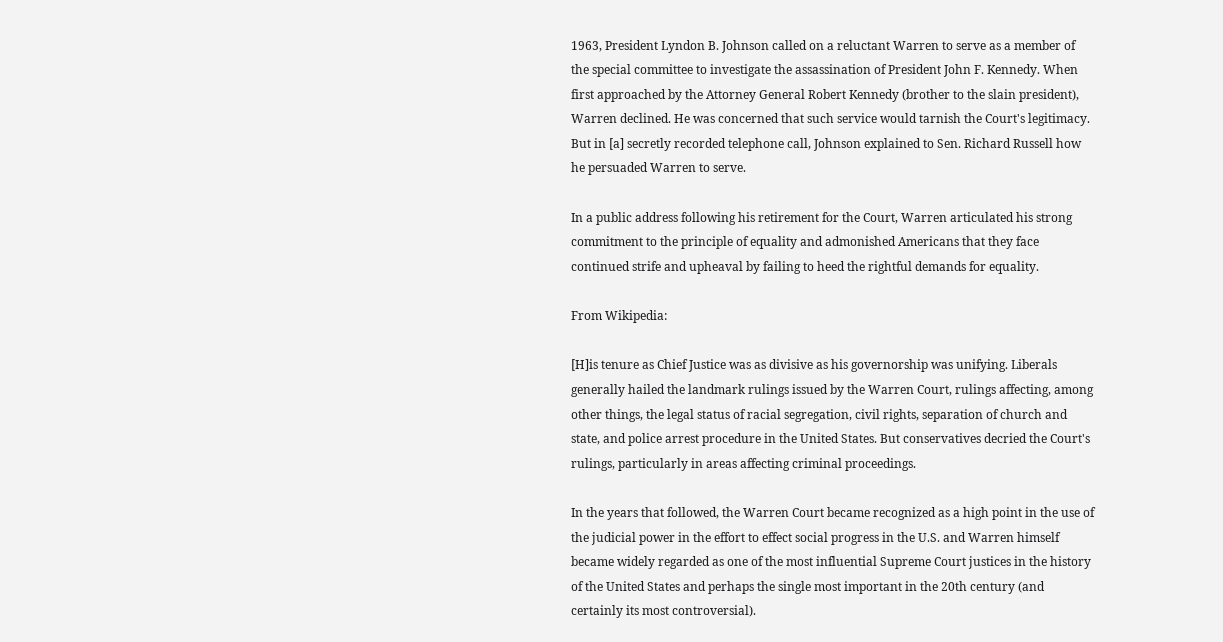1963, President Lyndon B. Johnson called on a reluctant Warren to serve as a member of the special committee to investigate the assassination of President John F. Kennedy. When first approached by the Attorney General Robert Kennedy (brother to the slain president), Warren declined. He was concerned that such service would tarnish the Court's legitimacy. But in [a] secretly recorded telephone call, Johnson explained to Sen. Richard Russell how he persuaded Warren to serve.

In a public address following his retirement for the Court, Warren articulated his strong commitment to the principle of equality and admonished Americans that they face continued strife and upheaval by failing to heed the rightful demands for equality.

From Wikipedia:

[H]is tenure as Chief Justice was as divisive as his governorship was unifying. Liberals generally hailed the landmark rulings issued by the Warren Court, rulings affecting, among other things, the legal status of racial segregation, civil rights, separation of church and state, and police arrest procedure in the United States. But conservatives decried the Court's rulings, particularly in areas affecting criminal proceedings.

In the years that followed, the Warren Court became recognized as a high point in the use of the judicial power in the effort to effect social progress in the U.S. and Warren himself became widely regarded as one of the most influential Supreme Court justices in the history of the United States and perhaps the single most important in the 20th century (and certainly its most controversial).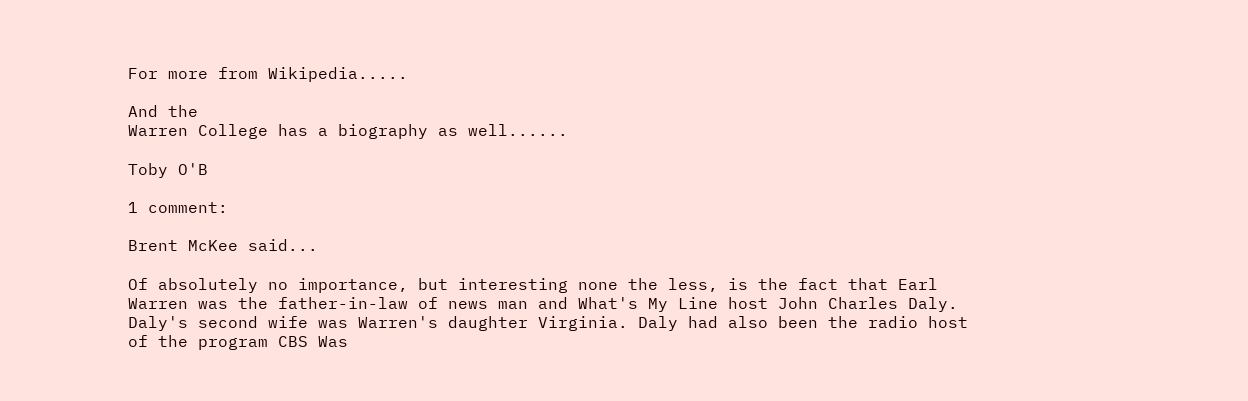For more from Wikipedia.....

And the
Warren College has a biography as well......

Toby O'B

1 comment:

Brent McKee said...

Of absolutely no importance, but interesting none the less, is the fact that Earl Warren was the father-in-law of news man and What's My Line host John Charles Daly. Daly's second wife was Warren's daughter Virginia. Daly had also been the radio host of the program CBS Was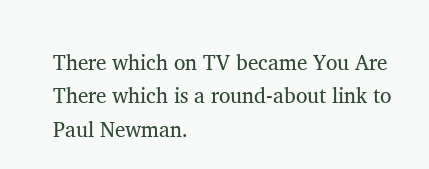There which on TV became You Are There which is a round-about link to Paul Newman.